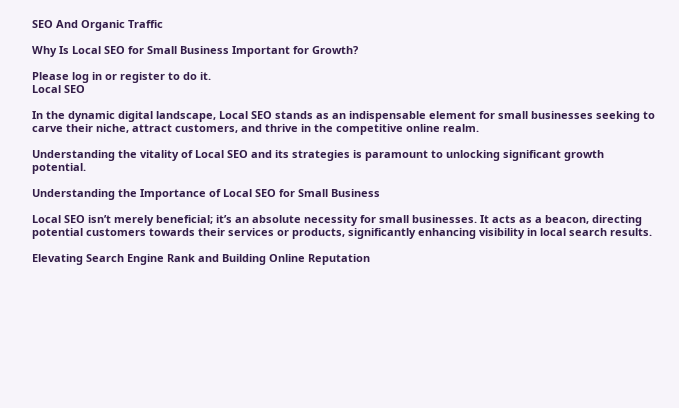SEO And Organic Traffic

Why Is Local SEO for Small Business Important for Growth?

Please log in or register to do it.
Local SEO

In the dynamic digital landscape, Local SEO stands as an indispensable element for small businesses seeking to carve their niche, attract customers, and thrive in the competitive online realm.

Understanding the vitality of Local SEO and its strategies is paramount to unlocking significant growth potential.

Understanding the Importance of Local SEO for Small Business

Local SEO isn’t merely beneficial; it’s an absolute necessity for small businesses. It acts as a beacon, directing potential customers towards their services or products, significantly enhancing visibility in local search results.

Elevating Search Engine Rank and Building Online Reputation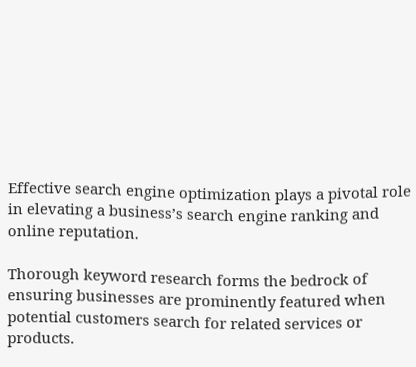Effective search engine optimization plays a pivotal role in elevating a business’s search engine ranking and online reputation.

Thorough keyword research forms the bedrock of ensuring businesses are prominently featured when potential customers search for related services or products.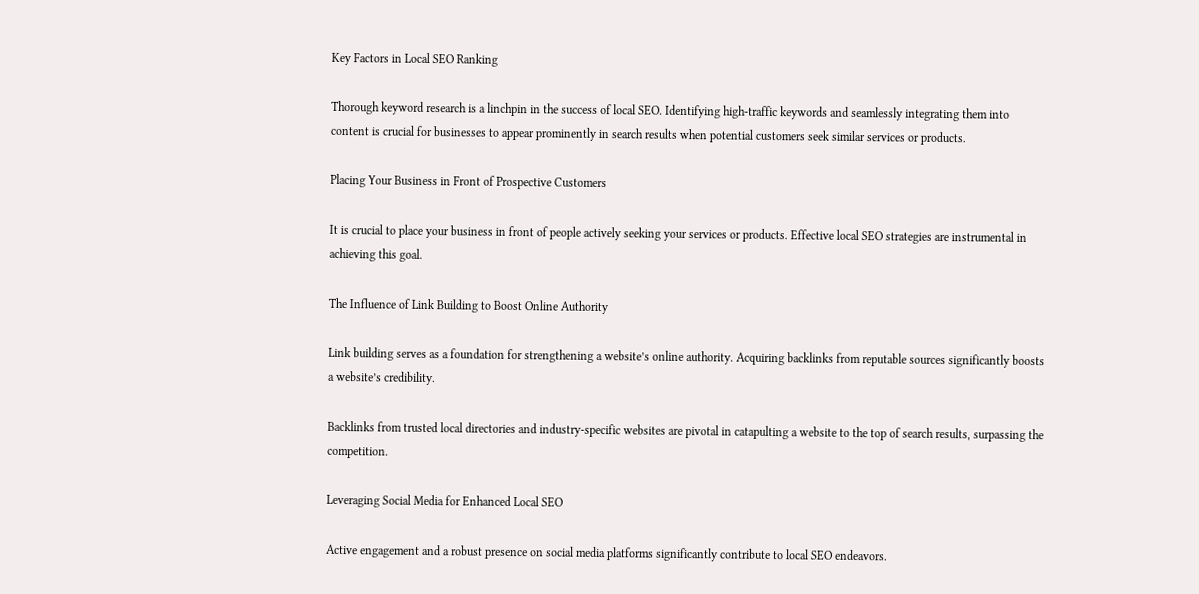Key Factors in Local SEO Ranking

Thorough keyword research is a linchpin in the success of local SEO. Identifying high-traffic keywords and seamlessly integrating them into content is crucial for businesses to appear prominently in search results when potential customers seek similar services or products.

Placing Your Business in Front of Prospective Customers

It is crucial to place your business in front of people actively seeking your services or products. Effective local SEO strategies are instrumental in achieving this goal.

The Influence of Link Building to Boost Online Authority

Link building serves as a foundation for strengthening a website’s online authority. Acquiring backlinks from reputable sources significantly boosts a website’s credibility.

Backlinks from trusted local directories and industry-specific websites are pivotal in catapulting a website to the top of search results, surpassing the competition.

Leveraging Social Media for Enhanced Local SEO

Active engagement and a robust presence on social media platforms significantly contribute to local SEO endeavors.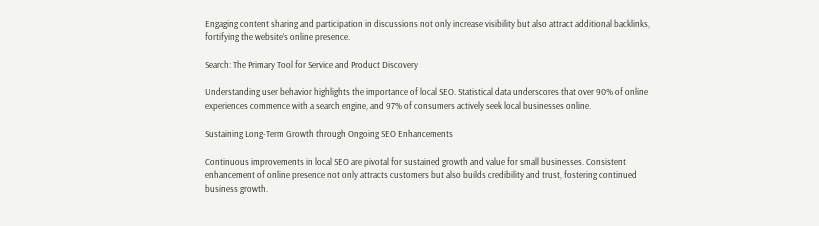Engaging content sharing and participation in discussions not only increase visibility but also attract additional backlinks, fortifying the website’s online presence.

Search: The Primary Tool for Service and Product Discovery

Understanding user behavior highlights the importance of local SEO. Statistical data underscores that over 90% of online experiences commence with a search engine, and 97% of consumers actively seek local businesses online.

Sustaining Long-Term Growth through Ongoing SEO Enhancements

Continuous improvements in local SEO are pivotal for sustained growth and value for small businesses. Consistent enhancement of online presence not only attracts customers but also builds credibility and trust, fostering continued business growth.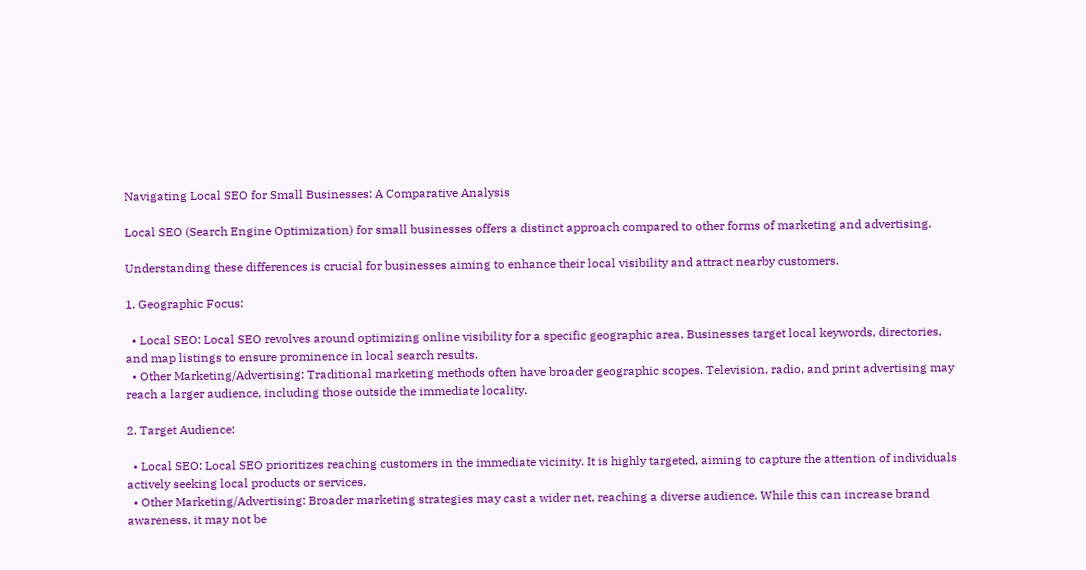Navigating Local SEO for Small Businesses: A Comparative Analysis

Local SEO (Search Engine Optimization) for small businesses offers a distinct approach compared to other forms of marketing and advertising.

Understanding these differences is crucial for businesses aiming to enhance their local visibility and attract nearby customers.

1. Geographic Focus:

  • Local SEO: Local SEO revolves around optimizing online visibility for a specific geographic area. Businesses target local keywords, directories, and map listings to ensure prominence in local search results.
  • Other Marketing/Advertising: Traditional marketing methods often have broader geographic scopes. Television, radio, and print advertising may reach a larger audience, including those outside the immediate locality.

2. Target Audience:

  • Local SEO: Local SEO prioritizes reaching customers in the immediate vicinity. It is highly targeted, aiming to capture the attention of individuals actively seeking local products or services.
  • Other Marketing/Advertising: Broader marketing strategies may cast a wider net, reaching a diverse audience. While this can increase brand awareness, it may not be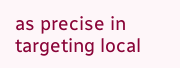as precise in targeting local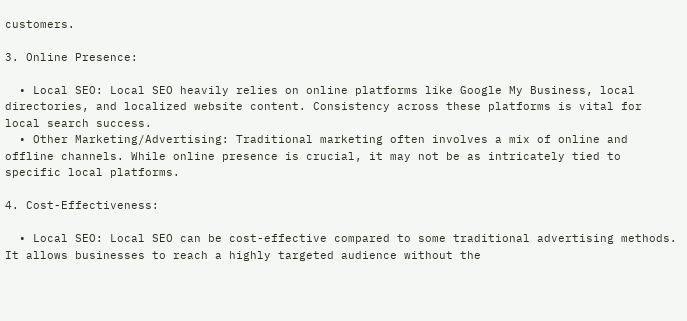customers.

3. Online Presence:

  • Local SEO: Local SEO heavily relies on online platforms like Google My Business, local directories, and localized website content. Consistency across these platforms is vital for local search success.
  • Other Marketing/Advertising: Traditional marketing often involves a mix of online and offline channels. While online presence is crucial, it may not be as intricately tied to specific local platforms.

4. Cost-Effectiveness:

  • Local SEO: Local SEO can be cost-effective compared to some traditional advertising methods. It allows businesses to reach a highly targeted audience without the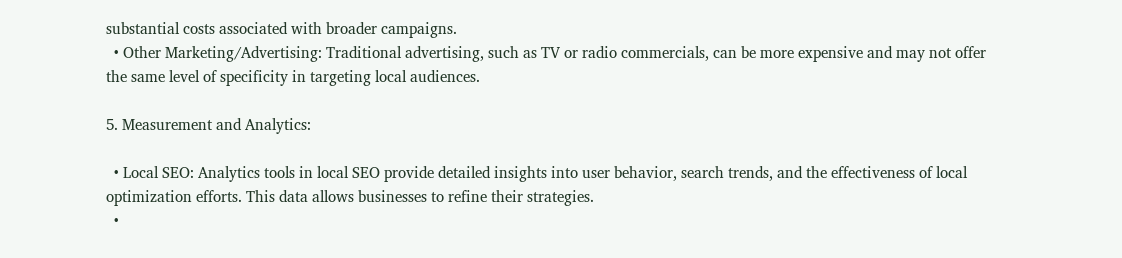substantial costs associated with broader campaigns.
  • Other Marketing/Advertising: Traditional advertising, such as TV or radio commercials, can be more expensive and may not offer the same level of specificity in targeting local audiences.

5. Measurement and Analytics:

  • Local SEO: Analytics tools in local SEO provide detailed insights into user behavior, search trends, and the effectiveness of local optimization efforts. This data allows businesses to refine their strategies.
  •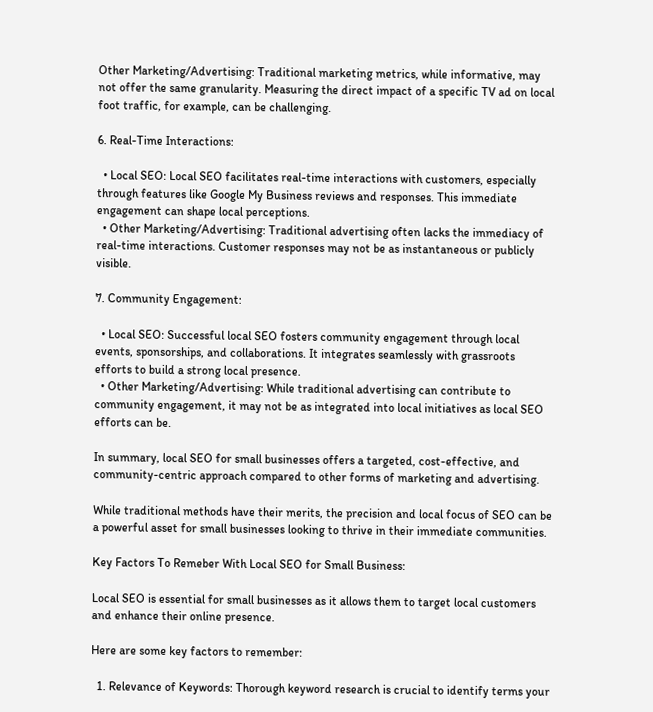Other Marketing/Advertising: Traditional marketing metrics, while informative, may not offer the same granularity. Measuring the direct impact of a specific TV ad on local foot traffic, for example, can be challenging.

6. Real-Time Interactions:

  • Local SEO: Local SEO facilitates real-time interactions with customers, especially through features like Google My Business reviews and responses. This immediate engagement can shape local perceptions.
  • Other Marketing/Advertising: Traditional advertising often lacks the immediacy of real-time interactions. Customer responses may not be as instantaneous or publicly visible.

7. Community Engagement:

  • Local SEO: Successful local SEO fosters community engagement through local events, sponsorships, and collaborations. It integrates seamlessly with grassroots efforts to build a strong local presence.
  • Other Marketing/Advertising: While traditional advertising can contribute to community engagement, it may not be as integrated into local initiatives as local SEO efforts can be.

In summary, local SEO for small businesses offers a targeted, cost-effective, and community-centric approach compared to other forms of marketing and advertising.

While traditional methods have their merits, the precision and local focus of SEO can be a powerful asset for small businesses looking to thrive in their immediate communities.

Key Factors To Remeber With Local SEO for Small Business:

Local SEO is essential for small businesses as it allows them to target local customers and enhance their online presence.

Here are some key factors to remember:

  1. Relevance of Keywords: Thorough keyword research is crucial to identify terms your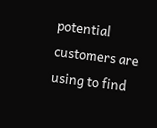potential customers are using to find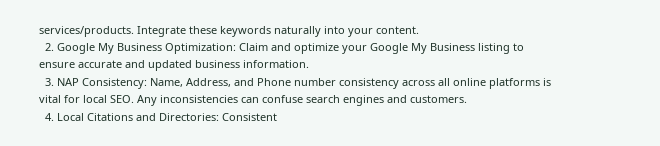services/products. Integrate these keywords naturally into your content.
  2. Google My Business Optimization: Claim and optimize your Google My Business listing to ensure accurate and updated business information.
  3. NAP Consistency: Name, Address, and Phone number consistency across all online platforms is vital for local SEO. Any inconsistencies can confuse search engines and customers.
  4. Local Citations and Directories: Consistent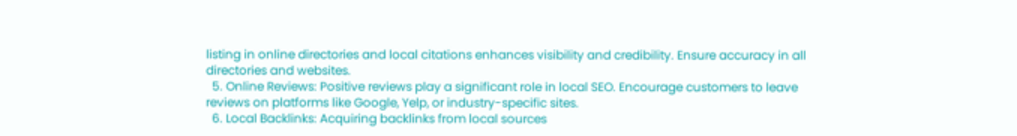listing in online directories and local citations enhances visibility and credibility. Ensure accuracy in all directories and websites.
  5. Online Reviews: Positive reviews play a significant role in local SEO. Encourage customers to leave reviews on platforms like Google, Yelp, or industry-specific sites.
  6. Local Backlinks: Acquiring backlinks from local sources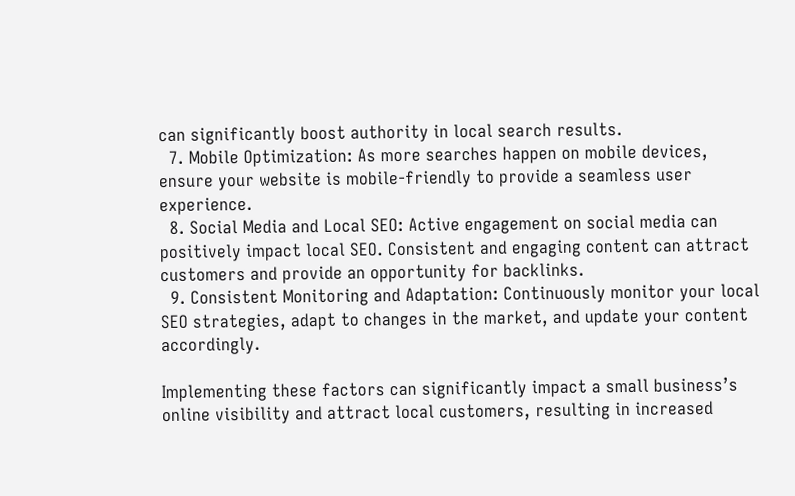can significantly boost authority in local search results.
  7. Mobile Optimization: As more searches happen on mobile devices, ensure your website is mobile-friendly to provide a seamless user experience.
  8. Social Media and Local SEO: Active engagement on social media can positively impact local SEO. Consistent and engaging content can attract customers and provide an opportunity for backlinks.
  9. Consistent Monitoring and Adaptation: Continuously monitor your local SEO strategies, adapt to changes in the market, and update your content accordingly.

Implementing these factors can significantly impact a small business’s online visibility and attract local customers, resulting in increased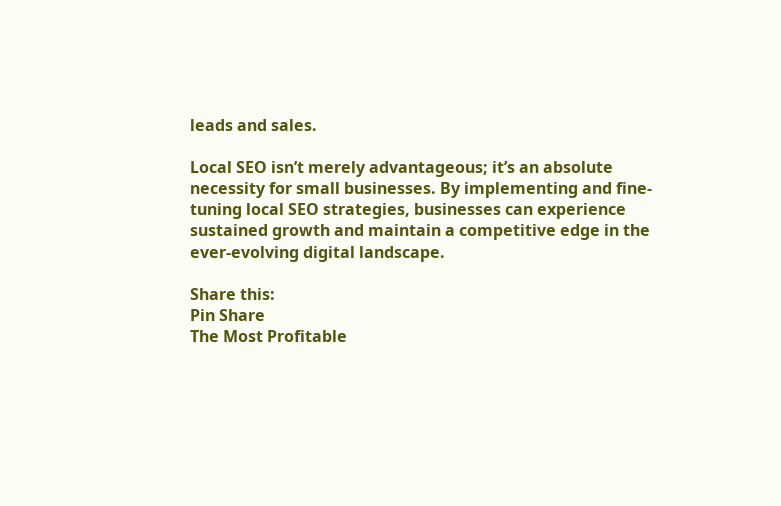leads and sales.

Local SEO isn’t merely advantageous; it’s an absolute necessity for small businesses. By implementing and fine-tuning local SEO strategies, businesses can experience sustained growth and maintain a competitive edge in the ever-evolving digital landscape.

Share this:
Pin Share
The Most Profitable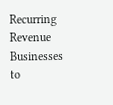Recurring Revenue Businesses to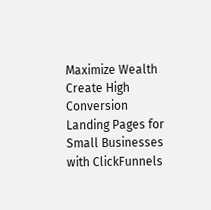Maximize Wealth
Create High Conversion Landing Pages for Small Businesses with ClickFunnels